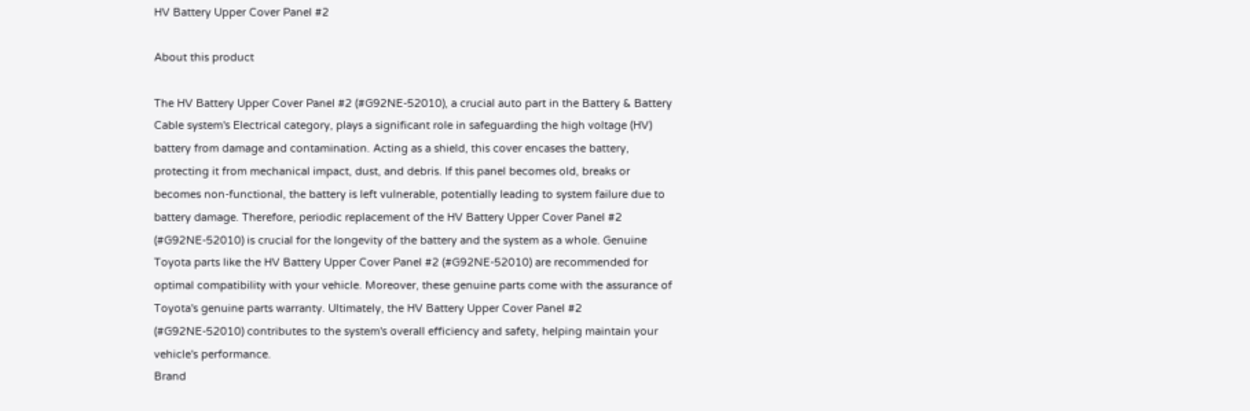HV Battery Upper Cover Panel #2

About this product

The HV Battery Upper Cover Panel #2 (#G92NE-52010), a crucial auto part in the Battery & Battery Cable system's Electrical category, plays a significant role in safeguarding the high voltage (HV) battery from damage and contamination. Acting as a shield, this cover encases the battery, protecting it from mechanical impact, dust, and debris. If this panel becomes old, breaks or becomes non-functional, the battery is left vulnerable, potentially leading to system failure due to battery damage. Therefore, periodic replacement of the HV Battery Upper Cover Panel #2 (#G92NE-52010) is crucial for the longevity of the battery and the system as a whole. Genuine Toyota parts like the HV Battery Upper Cover Panel #2 (#G92NE-52010) are recommended for optimal compatibility with your vehicle. Moreover, these genuine parts come with the assurance of Toyota's genuine parts warranty. Ultimately, the HV Battery Upper Cover Panel #2 (#G92NE-52010) contributes to the system's overall efficiency and safety, helping maintain your vehicle's performance.
Brand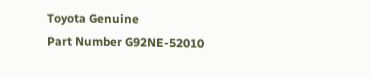Toyota Genuine
Part Number G92NE-52010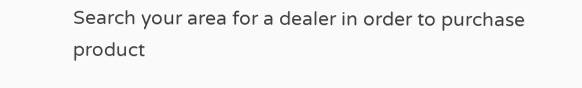Search your area for a dealer in order to purchase product